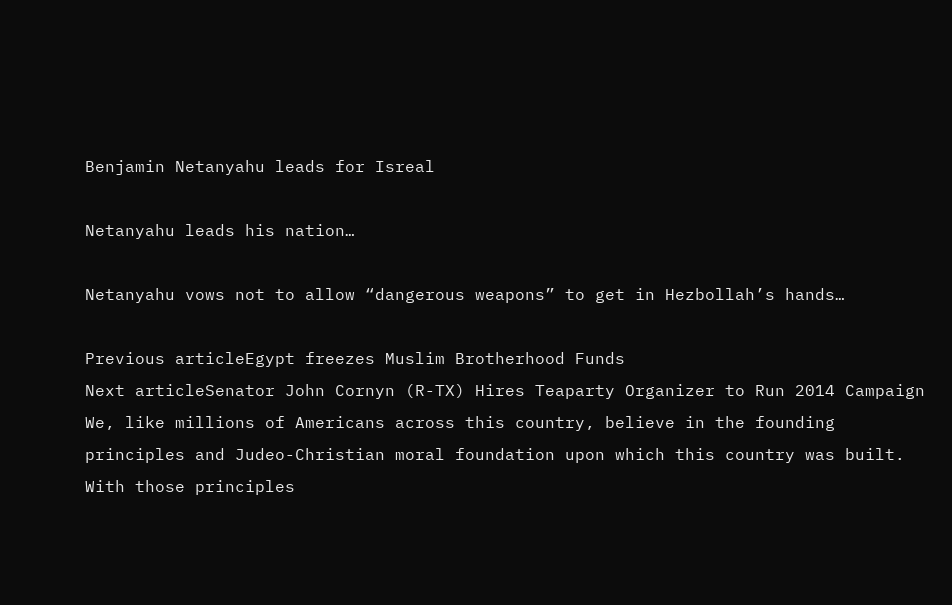Benjamin Netanyahu leads for Isreal

Netanyahu leads his nation…

Netanyahu vows not to allow “dangerous weapons” to get in Hezbollah’s hands…

Previous articleEgypt freezes Muslim Brotherhood Funds
Next articleSenator John Cornyn (R-TX) Hires Teaparty Organizer to Run 2014 Campaign
We, like millions of Americans across this country, believe in the founding principles and Judeo-Christian moral foundation upon which this country was built. With those principles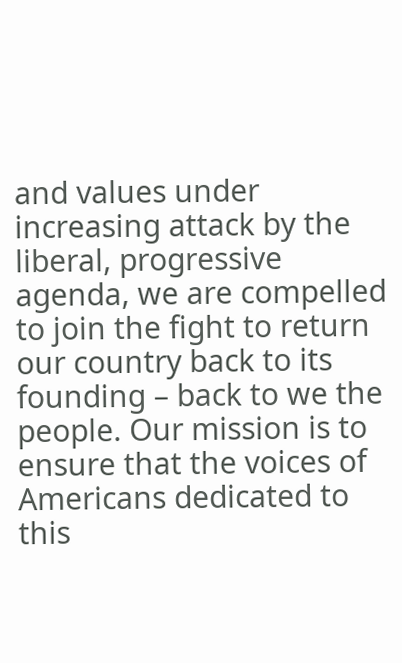and values under increasing attack by the liberal, progressive agenda, we are compelled to join the fight to return our country back to its founding – back to we the people. Our mission is to ensure that the voices of Americans dedicated to this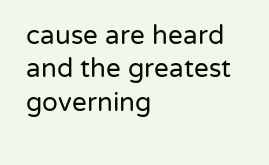cause are heard and the greatest governing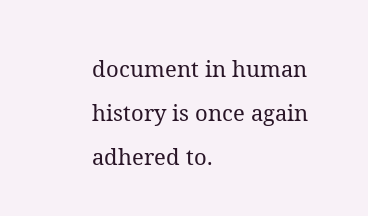document in human history is once again adhered to.